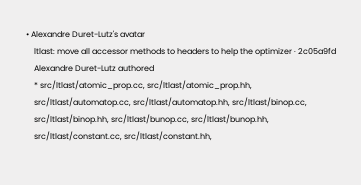• Alexandre Duret-Lutz's avatar
    ltlast: move all accessor methods to headers to help the optimizer · 2c05a9fd
    Alexandre Duret-Lutz authored
    * src/ltlast/atomic_prop.cc, src/ltlast/atomic_prop.hh,
    src/ltlast/automatop.cc, src/ltlast/automatop.hh, src/ltlast/binop.cc,
    src/ltlast/binop.hh, src/ltlast/bunop.cc, src/ltlast/bunop.hh,
    src/ltlast/constant.cc, src/ltlast/constant.hh,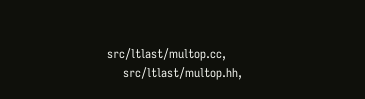src/ltlast/multop.cc,
    src/ltlast/multop.hh,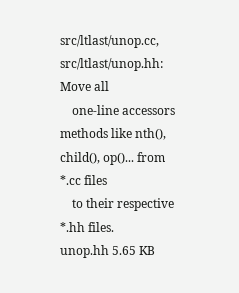src/ltlast/unop.cc, src/ltlast/unop.hh: Move all
    one-line accessors methods like nth(), child(), op()... from *.cc files
    to their respective *.hh files.
unop.hh 5.65 KB